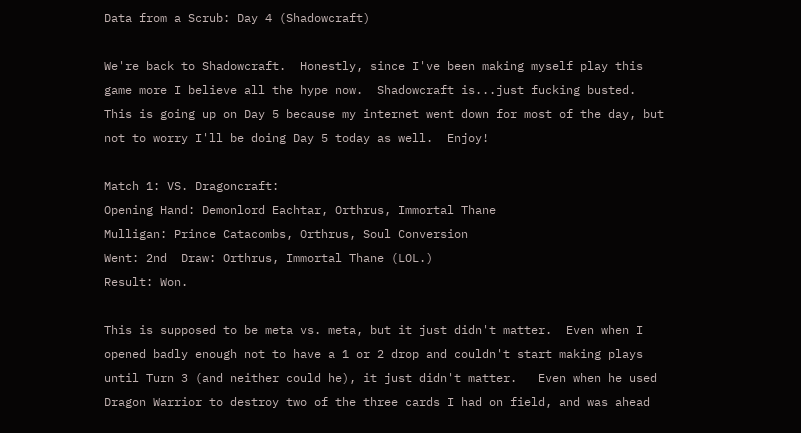Data from a Scrub: Day 4 (Shadowcraft)

We're back to Shadowcraft.  Honestly, since I've been making myself play this game more I believe all the hype now.  Shadowcraft is...just fucking busted.   This is going up on Day 5 because my internet went down for most of the day, but not to worry I'll be doing Day 5 today as well.  Enjoy!

Match 1: VS. Dragoncraft:
Opening Hand: Demonlord Eachtar, Orthrus, Immortal Thane
Mulligan: Prince Catacombs, Orthrus, Soul Conversion
Went: 2nd  Draw: Orthrus, Immortal Thane (LOL.)
Result: Won.

This is supposed to be meta vs. meta, but it just didn't matter.  Even when I opened badly enough not to have a 1 or 2 drop and couldn't start making plays until Turn 3 (and neither could he), it just didn't matter.   Even when he used Dragon Warrior to destroy two of the three cards I had on field, and was ahead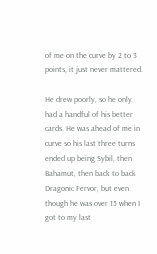of me on the curve by 2 to 3 points, it just never mattered.

He drew poorly, so he only had a handful of his better cards. He was ahead of me in curve so his last three turns ended up being Sybil, then Bahamut, then back to back Dragonic Fervor, but even though he was over 15 when I got to my last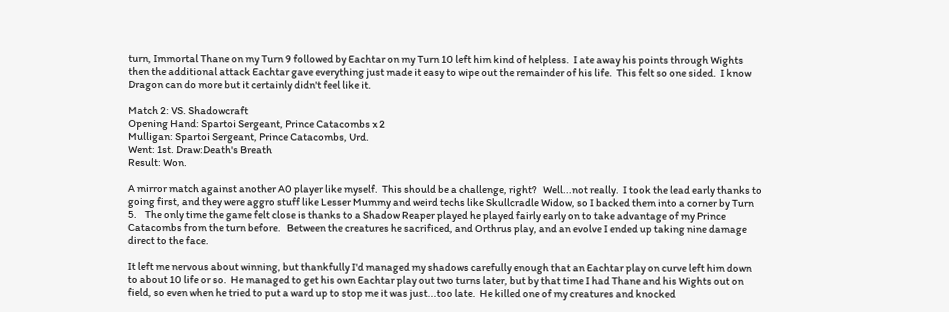turn, Immortal Thane on my Turn 9 followed by Eachtar on my Turn 10 left him kind of helpless.  I ate away his points through Wights then the additional attack Eachtar gave everything just made it easy to wipe out the remainder of his life.  This felt so one sided.  I know Dragon can do more but it certainly didn't feel like it.

Match 2: VS. Shadowcraft
Opening Hand: Spartoi Sergeant, Prince Catacombs x 2
Mulligan: Spartoi Sergeant, Prince Catacombs, Urd.
Went: 1st. Draw:Death's Breath
Result: Won.

A mirror match against another A0 player like myself.  This should be a challenge, right?   Well...not really.  I took the lead early thanks to going first, and they were aggro stuff like Lesser Mummy and weird techs like Skullcradle Widow, so I backed them into a corner by Turn 5.    The only time the game felt close is thanks to a Shadow Reaper played he played fairly early on to take advantage of my Prince Catacombs from the turn before.   Between the creatures he sacrificed, and Orthrus play, and an evolve I ended up taking nine damage direct to the face.

It left me nervous about winning, but thankfully I'd managed my shadows carefully enough that an Eachtar play on curve left him down to about 10 life or so.  He managed to get his own Eachtar play out two turns later, but by that time I had Thane and his Wights out on field, so even when he tried to put a ward up to stop me it was just...too late.  He killed one of my creatures and knocked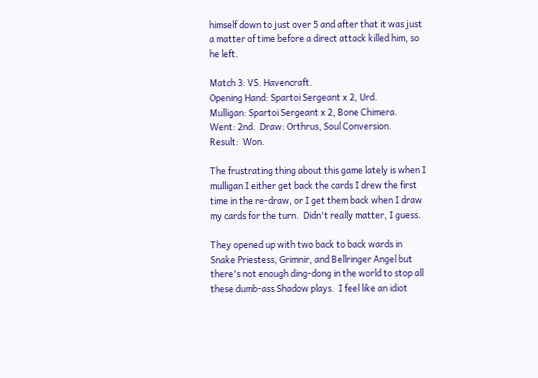himself down to just over 5 and after that it was just a matter of time before a direct attack killed him, so he left.

Match 3: VS. Havencraft.
Opening Hand: Spartoi Sergeant x 2, Urd.
Mulligan: Spartoi Sergeant x 2, Bone Chimera.
Went: 2nd.  Draw: Orthrus, Soul Conversion.
Result:  Won.

The frustrating thing about this game lately is when I mulligan I either get back the cards I drew the first time in the re-draw, or I get them back when I draw my cards for the turn.  Didn't really matter, I guess.

They opened up with two back to back wards in Snake Priestess, Grimnir, and Bellringer Angel but there's not enough ding-dong in the world to stop all these dumb-ass Shadow plays.  I feel like an idiot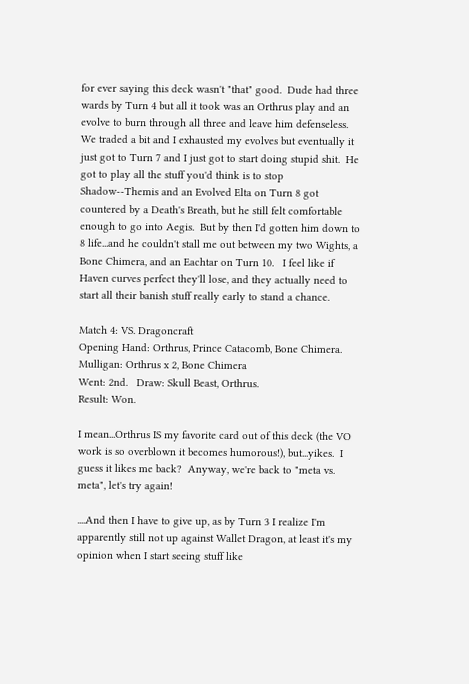for ever saying this deck wasn't "that" good.  Dude had three wards by Turn 4 but all it took was an Orthrus play and an evolve to burn through all three and leave him defenseless.  We traded a bit and I exhausted my evolves but eventually it just got to Turn 7 and I just got to start doing stupid shit.  He got to play all the stuff you'd think is to stop Shadow--Themis and an Evolved Elta on Turn 8 got countered by a Death's Breath, but he still felt comfortable enough to go into Aegis.  But by then I'd gotten him down to 8 life...and he couldn't stall me out between my two Wights, a Bone Chimera, and an Eachtar on Turn 10.   I feel like if Haven curves perfect they'll lose, and they actually need to start all their banish stuff really early to stand a chance.

Match 4: VS. Dragoncraft
Opening Hand: Orthrus, Prince Catacomb, Bone Chimera.
Mulligan: Orthrus x 2, Bone Chimera
Went: 2nd.   Draw: Skull Beast, Orthrus.
Result: Won.

I mean...Orthrus IS my favorite card out of this deck (the VO work is so overblown it becomes humorous!), but...yikes.  I guess it likes me back?  Anyway, we're back to "meta vs. meta", let's try again!

....And then I have to give up, as by Turn 3 I realize I'm apparently still not up against Wallet Dragon, at least it's my opinion when I start seeing stuff like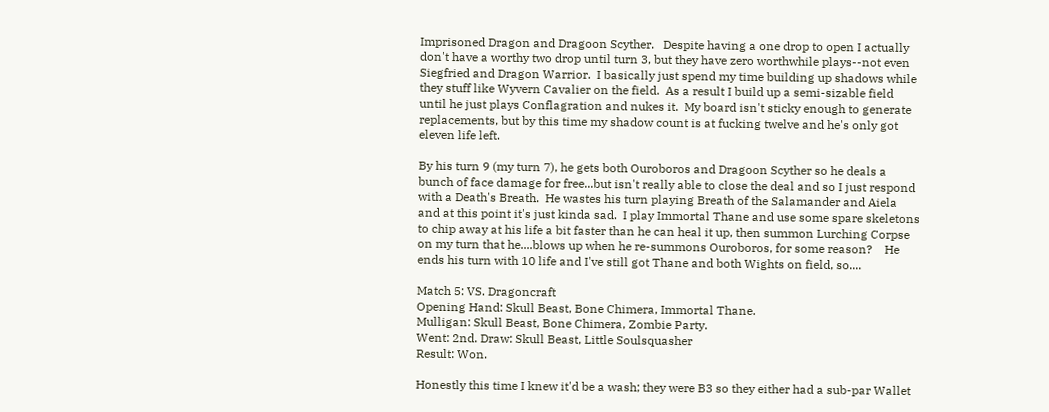Imprisoned Dragon and Dragoon Scyther.   Despite having a one drop to open I actually don't have a worthy two drop until turn 3, but they have zero worthwhile plays--not even Siegfried and Dragon Warrior.  I basically just spend my time building up shadows while they stuff like Wyvern Cavalier on the field.  As a result I build up a semi-sizable field until he just plays Conflagration and nukes it.  My board isn't sticky enough to generate replacements, but by this time my shadow count is at fucking twelve and he's only got eleven life left.

By his turn 9 (my turn 7), he gets both Ouroboros and Dragoon Scyther so he deals a bunch of face damage for free...but isn't really able to close the deal and so I just respond with a Death's Breath.  He wastes his turn playing Breath of the Salamander and Aiela and at this point it's just kinda sad.  I play Immortal Thane and use some spare skeletons to chip away at his life a bit faster than he can heal it up, then summon Lurching Corpse on my turn that he....blows up when he re-summons Ouroboros, for some reason?    He ends his turn with 10 life and I've still got Thane and both Wights on field, so....

Match 5: VS. Dragoncraft
Opening Hand: Skull Beast, Bone Chimera, Immortal Thane.
Mulligan: Skull Beast, Bone Chimera, Zombie Party.
Went: 2nd. Draw: Skull Beast, Little Soulsquasher
Result: Won.

Honestly this time I knew it'd be a wash; they were B3 so they either had a sub-par Wallet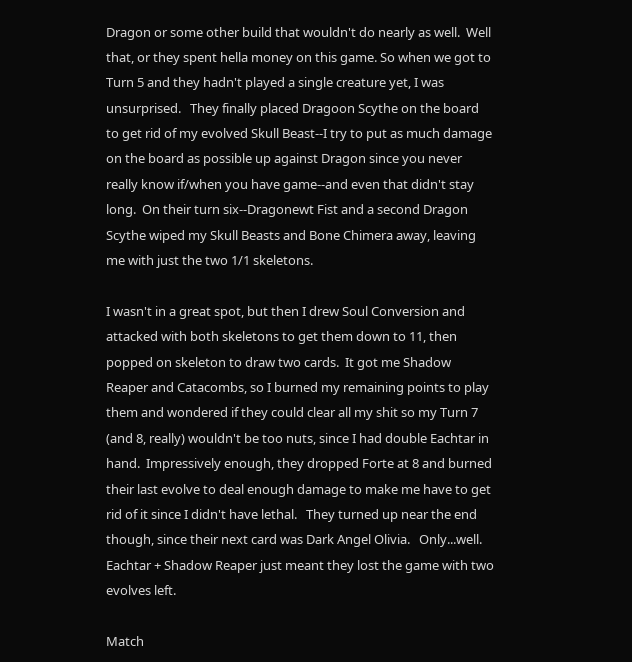Dragon or some other build that wouldn't do nearly as well.  Well that, or they spent hella money on this game. So when we got to Turn 5 and they hadn't played a single creature yet, I was unsurprised.   They finally placed Dragoon Scythe on the board to get rid of my evolved Skull Beast--I try to put as much damage on the board as possible up against Dragon since you never really know if/when you have game--and even that didn't stay long.  On their turn six--Dragonewt Fist and a second Dragon Scythe wiped my Skull Beasts and Bone Chimera away, leaving me with just the two 1/1 skeletons.

I wasn't in a great spot, but then I drew Soul Conversion and attacked with both skeletons to get them down to 11, then popped on skeleton to draw two cards.  It got me Shadow Reaper and Catacombs, so I burned my remaining points to play them and wondered if they could clear all my shit so my Turn 7 (and 8, really) wouldn't be too nuts, since I had double Eachtar in hand.  Impressively enough, they dropped Forte at 8 and burned their last evolve to deal enough damage to make me have to get rid of it since I didn't have lethal.   They turned up near the end though, since their next card was Dark Angel Olivia.   Only...well.  Eachtar + Shadow Reaper just meant they lost the game with two evolves left.

Match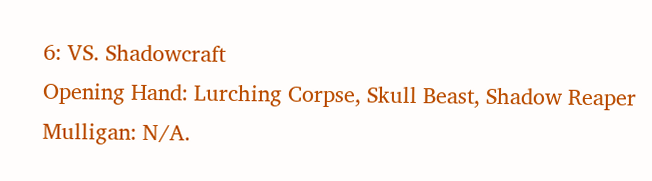6: VS. Shadowcraft
Opening Hand: Lurching Corpse, Skull Beast, Shadow Reaper
Mulligan: N/A.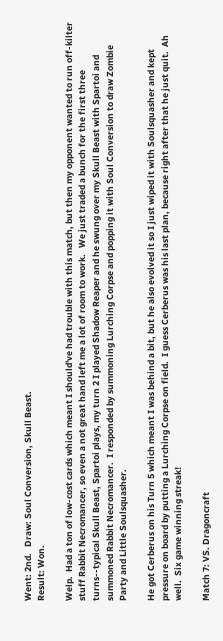Went: 2nd.   Draw: Soul Conversion, Skull Beast.
Result: Won.

Welp.  Had a ton of low-cost cards which meant I should've had trouble with this match, but then my opponent wanted to run off-kilter stuff Rabbit Necromancer, so even a not great hand left me a lot of room to work.   We just traded a bunch for the first three turns--typical Skull Beast, Spartoi plays, my turn 2 I played Shadow Reaper and he swung over my Skull Beast with Spartoi and summoned Rabbit Necromancer.  I responded by summoning Lurching Corpse and popping it with Soul Conversion to draw Zombie Party and Little Soulsquasher.

He got Cerberus on his Turn 5 which meant I was behind a bit, but he also evolved it so I just wiped it with Soulsquasher and kept pressure on board by putting a Lurching Corpse on field.  I guess Cerberus was his last plan, because right after that he just quit.  Ah well.  Six game winning streak!

Match 7: VS. Dragoncraft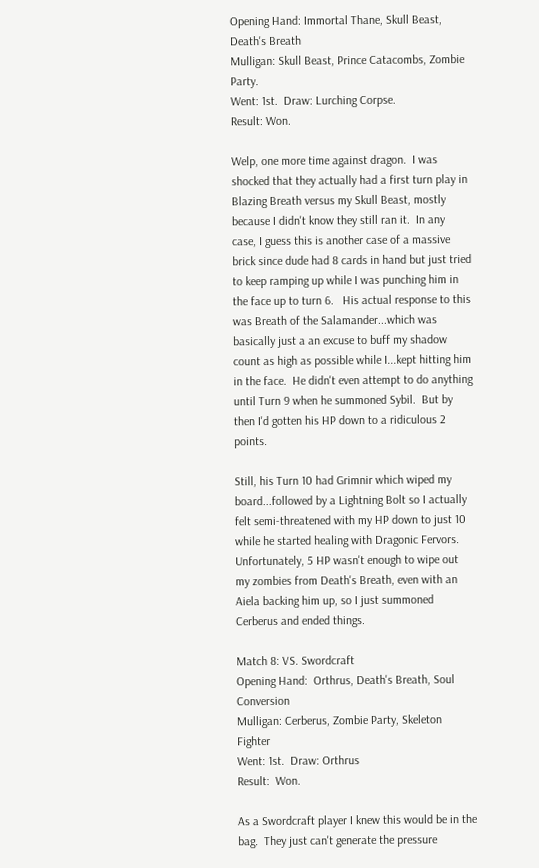Opening Hand: Immortal Thane, Skull Beast, Death's Breath
Mulligan: Skull Beast, Prince Catacombs, Zombie Party.
Went: 1st.  Draw: Lurching Corpse.
Result: Won.

Welp, one more time against dragon.  I was shocked that they actually had a first turn play in Blazing Breath versus my Skull Beast, mostly because I didn't know they still ran it.  In any case, I guess this is another case of a massive brick since dude had 8 cards in hand but just tried to keep ramping up while I was punching him in the face up to turn 6.   His actual response to this was Breath of the Salamander...which was basically just a an excuse to buff my shadow count as high as possible while I...kept hitting him in the face.  He didn't even attempt to do anything until Turn 9 when he summoned Sybil.  But by then I'd gotten his HP down to a ridiculous 2 points.

Still, his Turn 10 had Grimnir which wiped my board...followed by a Lightning Bolt so I actually felt semi-threatened with my HP down to just 10 while he started healing with Dragonic Fervors.  Unfortunately, 5 HP wasn't enough to wipe out my zombies from Death's Breath, even with an Aiela backing him up, so I just summoned Cerberus and ended things.

Match 8: VS. Swordcraft
Opening Hand:  Orthrus, Death's Breath, Soul Conversion
Mulligan: Cerberus, Zombie Party, Skeleton Fighter
Went: 1st.  Draw: Orthrus
Result:  Won.

As a Swordcraft player I knew this would be in the bag.  They just can't generate the pressure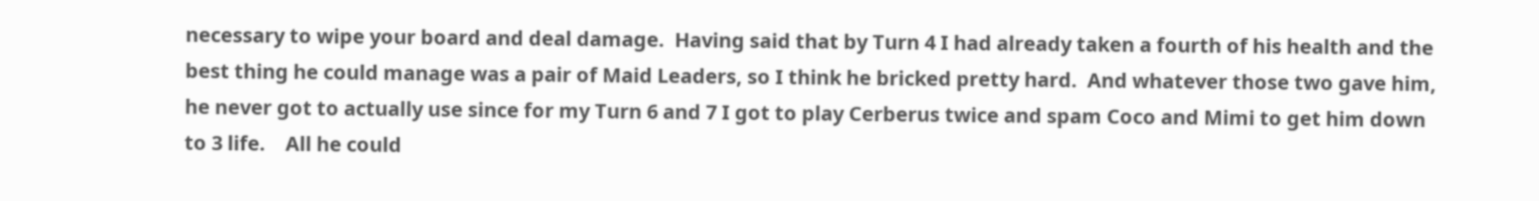necessary to wipe your board and deal damage.  Having said that by Turn 4 I had already taken a fourth of his health and the best thing he could manage was a pair of Maid Leaders, so I think he bricked pretty hard.  And whatever those two gave him, he never got to actually use since for my Turn 6 and 7 I got to play Cerberus twice and spam Coco and Mimi to get him down to 3 life.    All he could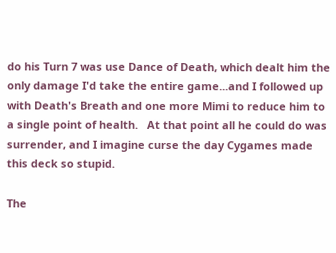do his Turn 7 was use Dance of Death, which dealt him the only damage I'd take the entire game...and I followed up with Death's Breath and one more Mimi to reduce him to a single point of health.   At that point all he could do was surrender, and I imagine curse the day Cygames made this deck so stupid.

The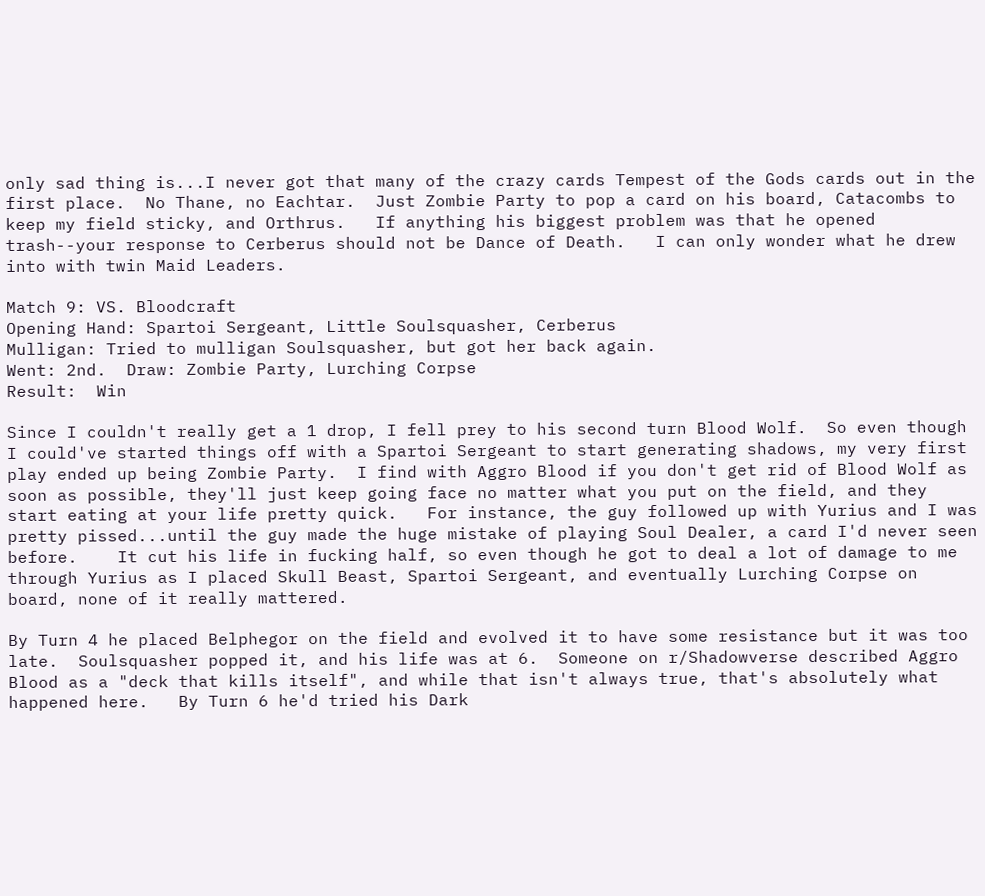only sad thing is...I never got that many of the crazy cards Tempest of the Gods cards out in the first place.  No Thane, no Eachtar.  Just Zombie Party to pop a card on his board, Catacombs to keep my field sticky, and Orthrus.   If anything his biggest problem was that he opened trash--your response to Cerberus should not be Dance of Death.   I can only wonder what he drew into with twin Maid Leaders.

Match 9: VS. Bloodcraft
Opening Hand: Spartoi Sergeant, Little Soulsquasher, Cerberus
Mulligan: Tried to mulligan Soulsquasher, but got her back again.
Went: 2nd.  Draw: Zombie Party, Lurching Corpse
Result:  Win

Since I couldn't really get a 1 drop, I fell prey to his second turn Blood Wolf.  So even though I could've started things off with a Spartoi Sergeant to start generating shadows, my very first play ended up being Zombie Party.  I find with Aggro Blood if you don't get rid of Blood Wolf as soon as possible, they'll just keep going face no matter what you put on the field, and they start eating at your life pretty quick.   For instance, the guy followed up with Yurius and I was pretty pissed...until the guy made the huge mistake of playing Soul Dealer, a card I'd never seen before.    It cut his life in fucking half, so even though he got to deal a lot of damage to me through Yurius as I placed Skull Beast, Spartoi Sergeant, and eventually Lurching Corpse on board, none of it really mattered.

By Turn 4 he placed Belphegor on the field and evolved it to have some resistance but it was too late.  Soulsquasher popped it, and his life was at 6.  Someone on r/Shadowverse described Aggro Blood as a "deck that kills itself", and while that isn't always true, that's absolutely what happened here.   By Turn 6 he'd tried his Dark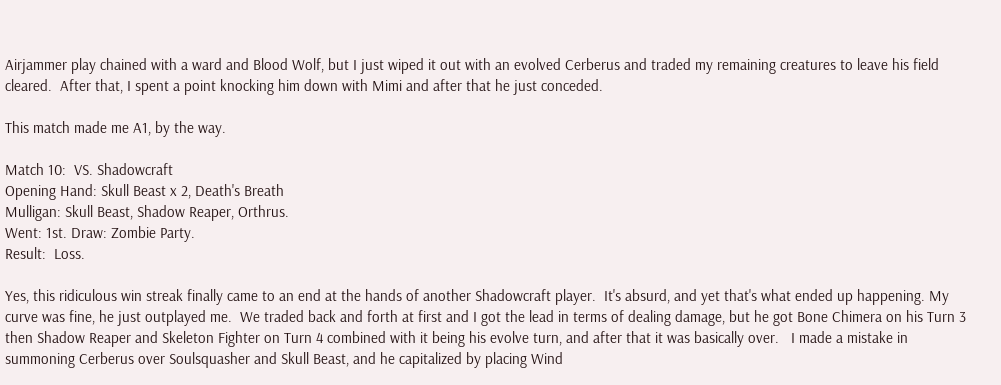Airjammer play chained with a ward and Blood Wolf, but I just wiped it out with an evolved Cerberus and traded my remaining creatures to leave his field cleared.  After that, I spent a point knocking him down with Mimi and after that he just conceded.

This match made me A1, by the way.

Match 10:  VS. Shadowcraft
Opening Hand: Skull Beast x 2, Death's Breath
Mulligan: Skull Beast, Shadow Reaper, Orthrus.
Went: 1st. Draw: Zombie Party.
Result:  Loss.

Yes, this ridiculous win streak finally came to an end at the hands of another Shadowcraft player.  It's absurd, and yet that's what ended up happening. My curve was fine, he just outplayed me.  We traded back and forth at first and I got the lead in terms of dealing damage, but he got Bone Chimera on his Turn 3 then Shadow Reaper and Skeleton Fighter on Turn 4 combined with it being his evolve turn, and after that it was basically over.   I made a mistake in summoning Cerberus over Soulsquasher and Skull Beast, and he capitalized by placing Wind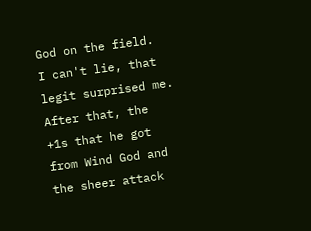God on the field.  I can't lie, that legit surprised me.  After that, the  +1s that he got from Wind God and the sheer attack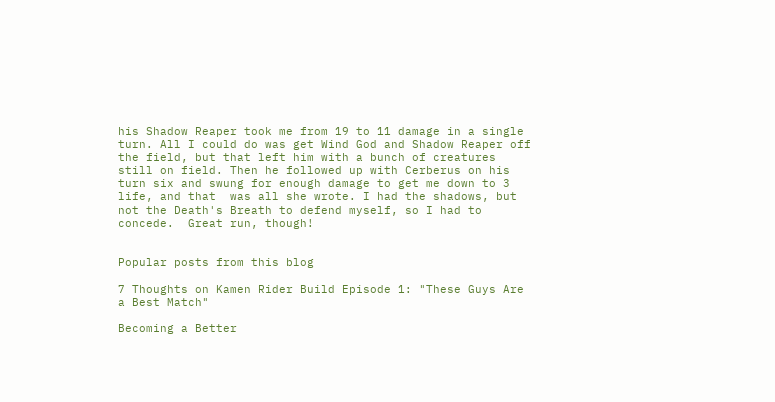his Shadow Reaper took me from 19 to 11 damage in a single turn. All I could do was get Wind God and Shadow Reaper off the field, but that left him with a bunch of creatures still on field. Then he followed up with Cerberus on his turn six and swung for enough damage to get me down to 3 life, and that  was all she wrote. I had the shadows, but not the Death's Breath to defend myself, so I had to concede.  Great run, though!


Popular posts from this blog

7 Thoughts on Kamen Rider Build Episode 1: "These Guys Are a Best Match"

Becoming a Better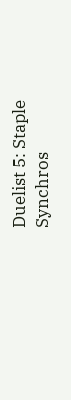Duelist 5: Staple Synchros